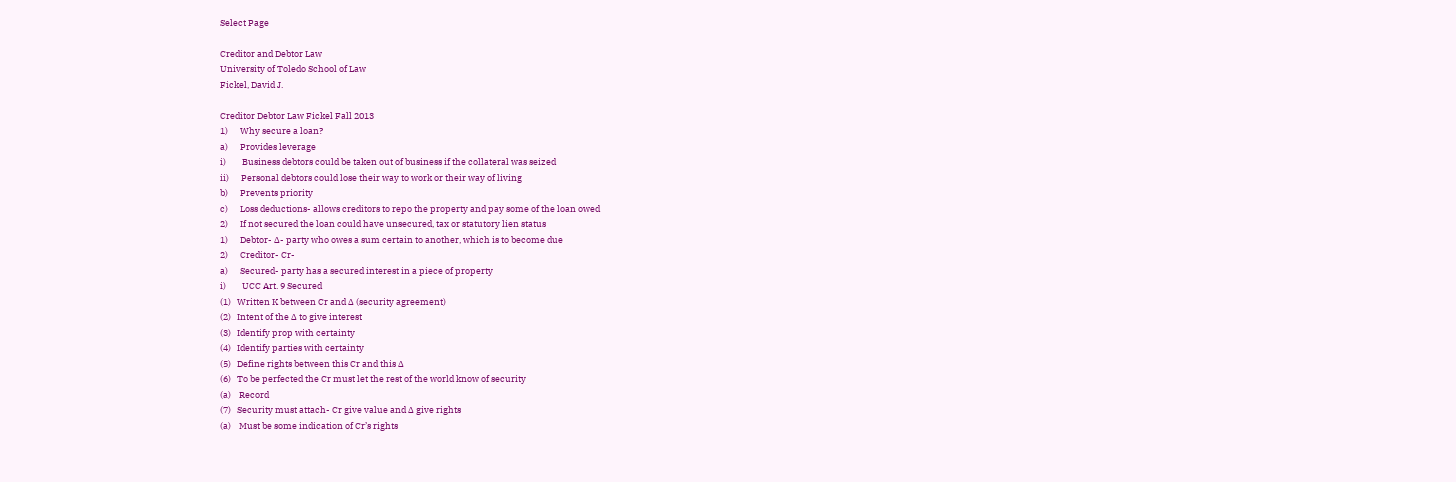Select Page

Creditor and Debtor Law
University of Toledo School of Law
Fickel, David J.

Creditor Debtor Law Fickel Fall 2013
1)      Why secure a loan?
a)      Provides leverage
i)        Business debtors could be taken out of business if the collateral was seized
ii)      Personal debtors could lose their way to work or their way of living
b)      Prevents priority
c)      Loss deductions- allows creditors to repo the property and pay some of the loan owed
2)      If not secured the loan could have unsecured, tax or statutory lien status
1)      Debtor- ∆- party who owes a sum certain to another, which is to become due
2)      Creditor- Cr-
a)      Secured- party has a secured interest in a piece of property
i)        UCC Art. 9 Secured
(1)   Written K between Cr and ∆ (security agreement)
(2)   Intent of the ∆ to give interest
(3)   Identify prop with certainty
(4)   Identify parties with certainty
(5)   Define rights between this Cr and this ∆
(6)   To be perfected the Cr must let the rest of the world know of security
(a)    Record
(7)   Security must attach- Cr give value and ∆ give rights
(a)    Must be some indication of Cr’s rights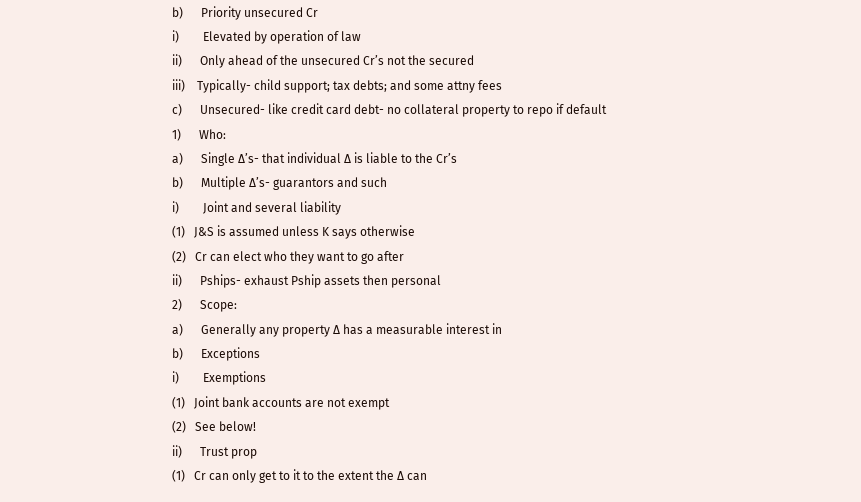b)      Priority unsecured Cr
i)        Elevated by operation of law
ii)      Only ahead of the unsecured Cr’s not the secured
iii)    Typically- child support; tax debts; and some attny fees
c)      Unsecured- like credit card debt- no collateral property to repo if default
1)      Who:
a)      Single ∆’s- that individual ∆ is liable to the Cr’s
b)      Multiple ∆’s- guarantors and such
i)        Joint and several liability
(1)   J&S is assumed unless K says otherwise
(2)   Cr can elect who they want to go after
ii)      Pships- exhaust Pship assets then personal
2)      Scope:
a)      Generally any property ∆ has a measurable interest in
b)      Exceptions
i)        Exemptions
(1)   Joint bank accounts are not exempt
(2)   See below!
ii)      Trust prop
(1)   Cr can only get to it to the extent the ∆ can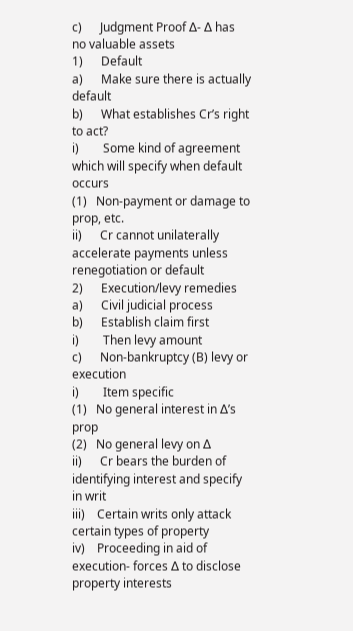c)      Judgment Proof ∆- ∆ has no valuable assets
1)      Default
a)      Make sure there is actually default
b)      What establishes Cr’s right to act?
i)        Some kind of agreement which will specify when default occurs
(1)   Non-payment or damage to prop, etc.
ii)      Cr cannot unilaterally accelerate payments unless renegotiation or default
2)      Execution/levy remedies
a)      Civil judicial process
b)      Establish claim first
i)        Then levy amount
c)      Non-bankruptcy (B) levy or execution
i)        Item specific
(1)   No general interest in ∆’s prop
(2)   No general levy on ∆
ii)      Cr bears the burden of identifying interest and specify in writ
iii)    Certain writs only attack certain types of property
iv)    Proceeding in aid of execution- forces ∆ to disclose property interests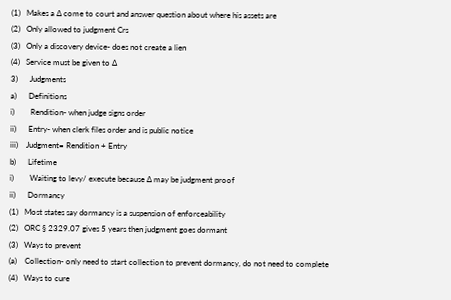(1)   Makes a ∆ come to court and answer question about where his assets are
(2)   Only allowed to judgment Crs
(3)   Only a discovery device- does not create a lien
(4)   Service must be given to ∆
3)      Judgments
a)      Definitions
i)        Rendition- when judge signs order
ii)      Entry- when clerk files order and is public notice
iii)    Judgment= Rendition + Entry
b)      Lifetime
i)        Waiting to levy/ execute because ∆ may be judgment proof
ii)      Dormancy
(1)   Most states say dormancy is a suspension of enforceability
(2)   ORC § 2329.07 gives 5 years then judgment goes dormant
(3)   Ways to prevent
(a)    Collection- only need to start collection to prevent dormancy, do not need to complete
(4)   Ways to cure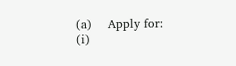(a)    Apply for:
(i)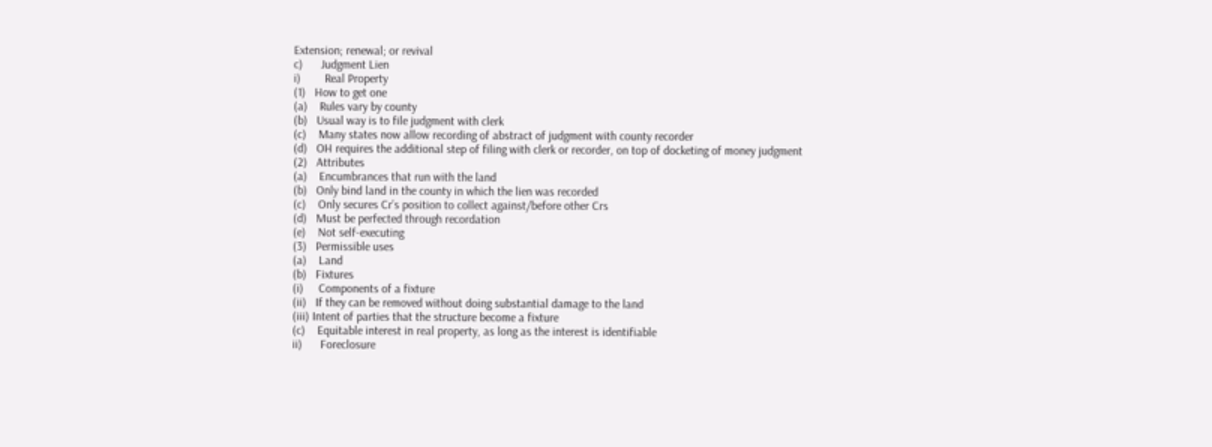Extension; renewal; or revival
c)      Judgment Lien
i)        Real Property
(1)   How to get one
(a)    Rules vary by county
(b)   Usual way is to file judgment with clerk
(c)    Many states now allow recording of abstract of judgment with county recorder
(d)   OH requires the additional step of filing with clerk or recorder, on top of docketing of money judgment
(2)   Attributes
(a)    Encumbrances that run with the land
(b)   Only bind land in the county in which the lien was recorded
(c)    Only secures Cr’s position to collect against/before other Crs
(d)   Must be perfected through recordation
(e)    Not self-executing
(3)   Permissible uses
(a)    Land
(b)   Fixtures
(i)     Components of a fixture
(ii)   If they can be removed without doing substantial damage to the land
(iii) Intent of parties that the structure become a fixture
(c)    Equitable interest in real property, as long as the interest is identifiable
ii)      Foreclosure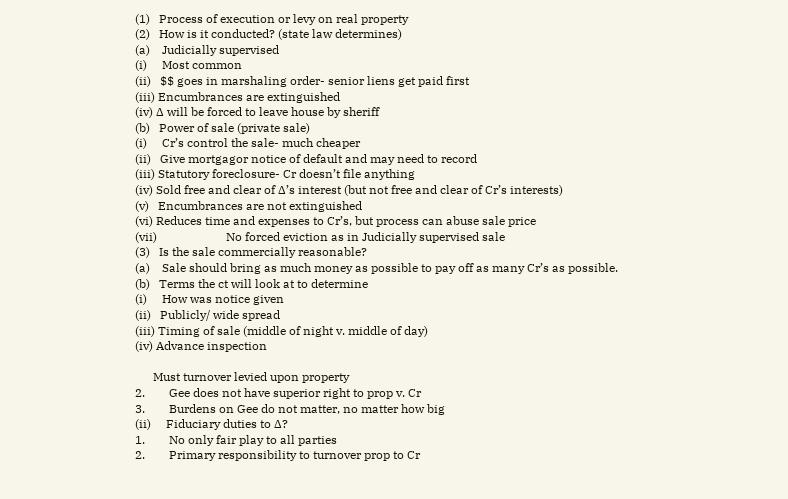(1)   Process of execution or levy on real property
(2)   How is it conducted? (state law determines)
(a)    Judicially supervised
(i)     Most common
(ii)   $$ goes in marshaling order- senior liens get paid first
(iii) Encumbrances are extinguished
(iv) ∆ will be forced to leave house by sheriff
(b)   Power of sale (private sale)
(i)     Cr’s control the sale- much cheaper
(ii)   Give mortgagor notice of default and may need to record
(iii) Statutory foreclosure- Cr doesn’t file anything
(iv) Sold free and clear of ∆’s interest (but not free and clear of Cr’s interests)
(v)   Encumbrances are not extinguished
(vi) Reduces time and expenses to Cr’s, but process can abuse sale price
(vii)                       No forced eviction as in Judicially supervised sale
(3)   Is the sale commercially reasonable?
(a)    Sale should bring as much money as possible to pay off as many Cr’s as possible.
(b)   Terms the ct will look at to determine
(i)     How was notice given
(ii)   Publicly/ wide spread
(iii) Timing of sale (middle of night v. middle of day)
(iv) Advance inspection

      Must turnover levied upon property
2.        Gee does not have superior right to prop v. Cr
3.        Burdens on Gee do not matter, no matter how big
(ii)     Fiduciary duties to ∆?
1.        No only fair play to all parties
2.        Primary responsibility to turnover prop to Cr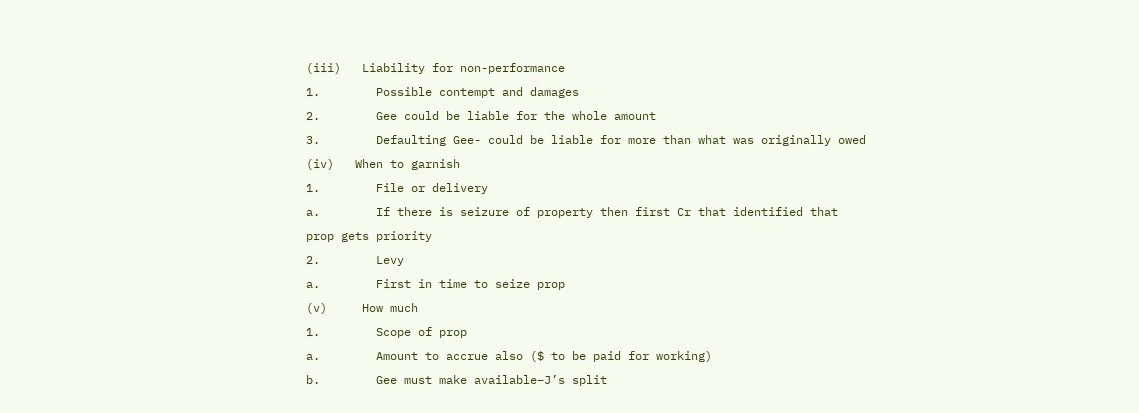(iii)   Liability for non-performance
1.        Possible contempt and damages
2.        Gee could be liable for the whole amount
3.        Defaulting Gee- could be liable for more than what was originally owed
(iv)   When to garnish
1.        File or delivery
a.        If there is seizure of property then first Cr that identified that prop gets priority
2.        Levy
a.        First in time to seize prop
(v)     How much
1.        Scope of prop
a.        Amount to accrue also ($ to be paid for working)
b.        Gee must make available–J’s split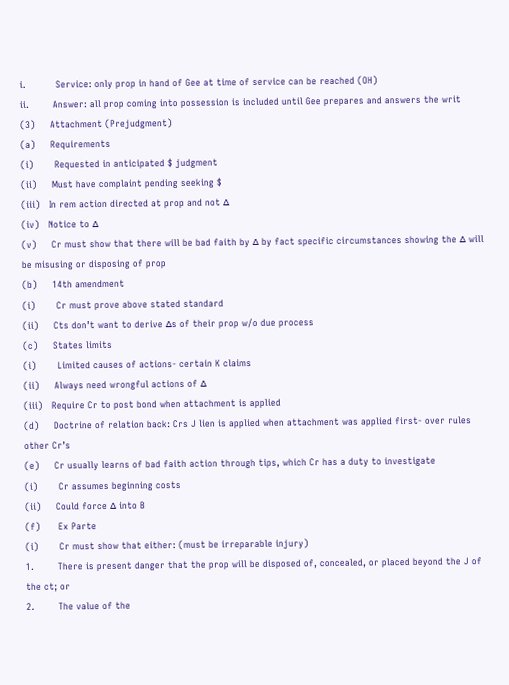i.          Service: only prop in hand of Gee at time of service can be reached (OH)
ii.        Answer: all prop coming into possession is included until Gee prepares and answers the writ
(3)     Attachment (Prejudgment)
(a)     Requirements
(i)       Requested in anticipated $ judgment
(ii)     Must have complaint pending seeking $
(iii)   In rem action directed at prop and not ∆
(iv)   Notice to ∆
(v)     Cr must show that there will be bad faith by ∆ by fact specific circumstances showing the ∆ will be misusing or disposing of prop
(b)     14th amendment
(i)       Cr must prove above stated standard
(ii)     Cts don’t want to derive ∆s of their prop w/o due process
(c)     States limits
(i)       Limited causes of actions- certain K claims
(ii)     Always need wrongful actions of ∆
(iii)   Require Cr to post bond when attachment is applied
(d)     Doctrine of relation back: Crs J lien is applied when attachment was applied first- over rules other Cr’s
(e)     Cr usually learns of bad faith action through tips, which Cr has a duty to investigate
(i)       Cr assumes beginning costs
(ii)     Could force ∆ into B
(f)      Ex Parte
(i)       Cr must show that either: (must be irreparable injury)
1.        There is present danger that the prop will be disposed of, concealed, or placed beyond the J of the ct; or
2.        The value of the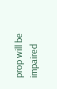prop will be impaired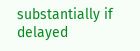substantially if delayed